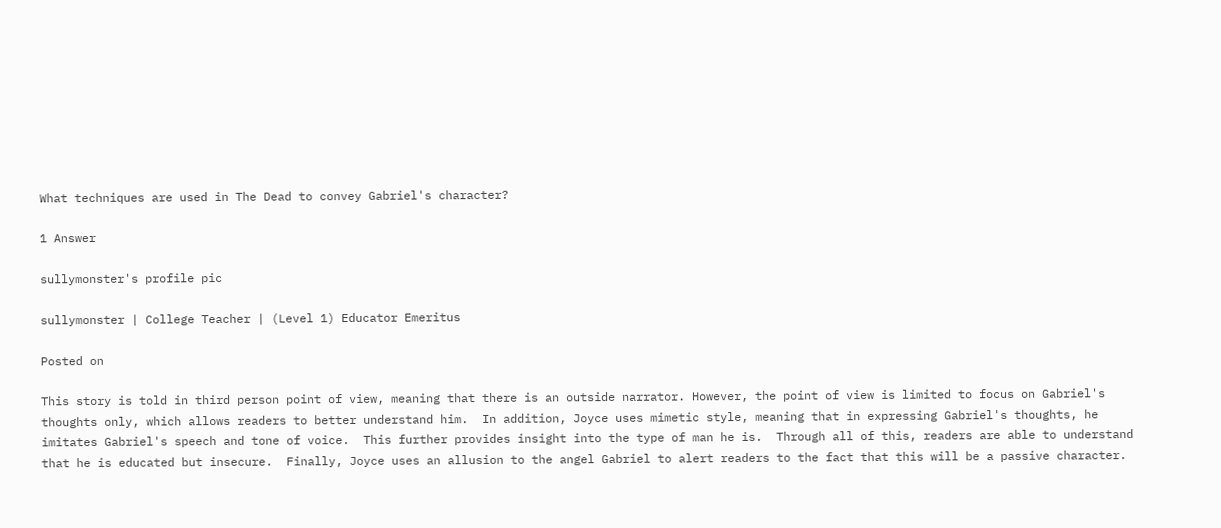What techniques are used in The Dead to convey Gabriel's character?

1 Answer

sullymonster's profile pic

sullymonster | College Teacher | (Level 1) Educator Emeritus

Posted on

This story is told in third person point of view, meaning that there is an outside narrator. However, the point of view is limited to focus on Gabriel's thoughts only, which allows readers to better understand him.  In addition, Joyce uses mimetic style, meaning that in expressing Gabriel's thoughts, he imitates Gabriel's speech and tone of voice.  This further provides insight into the type of man he is.  Through all of this, readers are able to understand that he is educated but insecure.  Finally, Joyce uses an allusion to the angel Gabriel to alert readers to the fact that this will be a passive character.